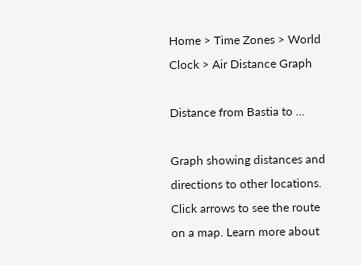Home > Time Zones > World Clock > Air Distance Graph

Distance from Bastia to ...

Graph showing distances and directions to other locations. Click arrows to see the route on a map. Learn more about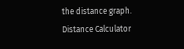the distance graph.
Distance Calculator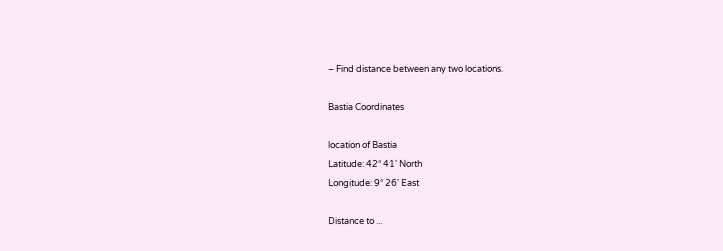– Find distance between any two locations.

Bastia Coordinates

location of Bastia
Latitude: 42° 41' North
Longitude: 9° 26' East

Distance to ...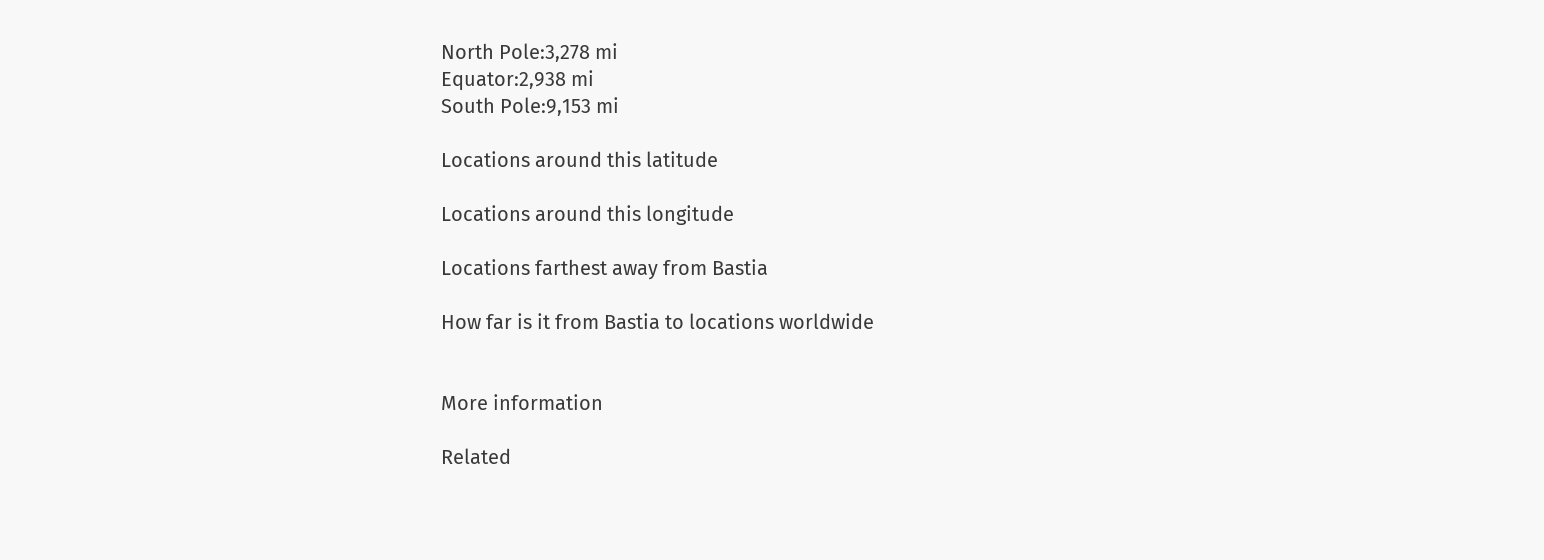North Pole:3,278 mi
Equator:2,938 mi
South Pole:9,153 mi

Locations around this latitude

Locations around this longitude

Locations farthest away from Bastia

How far is it from Bastia to locations worldwide


More information

Related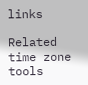links

Related time zone tools